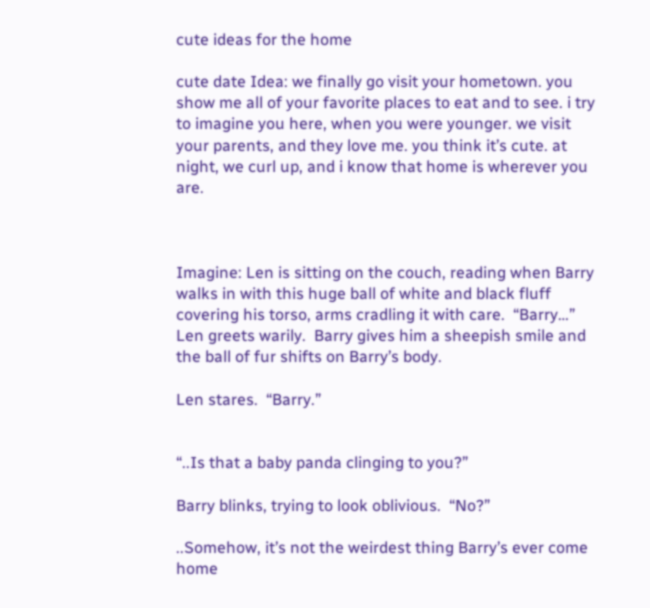cute ideas for the home

cute date Idea: we finally go visit your hometown. you show me all of your favorite places to eat and to see. i try to imagine you here, when you were younger. we visit your parents, and they love me. you think it’s cute. at night, we curl up, and i know that home is wherever you are.



Imagine: Len is sitting on the couch, reading when Barry walks in with this huge ball of white and black fluff covering his torso, arms cradling it with care.  “Barry…” Len greets warily.  Barry gives him a sheepish smile and the ball of fur shifts on Barry’s body.

Len stares.  “Barry.”


“..Is that a baby panda clinging to you?”

Barry blinks, trying to look oblivious.  “No?”

..Somehow, it’s not the weirdest thing Barry’s ever come home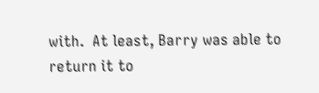with.  At least, Barry was able to return it to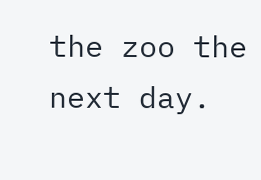the zoo the next day.